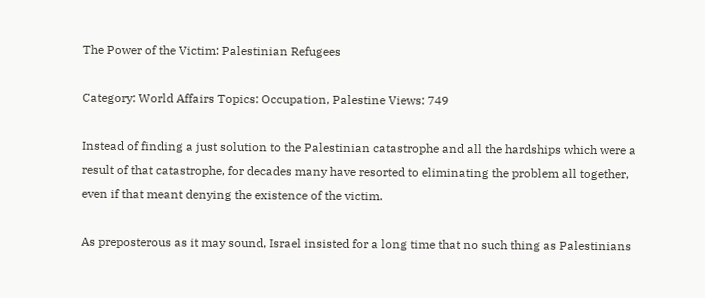The Power of the Victim: Palestinian Refugees

Category: World Affairs Topics: Occupation, Palestine Views: 749

Instead of finding a just solution to the Palestinian catastrophe and all the hardships which were a result of that catastrophe, for decades many have resorted to eliminating the problem all together, even if that meant denying the existence of the victim.

As preposterous as it may sound, Israel insisted for a long time that no such thing as Palestinians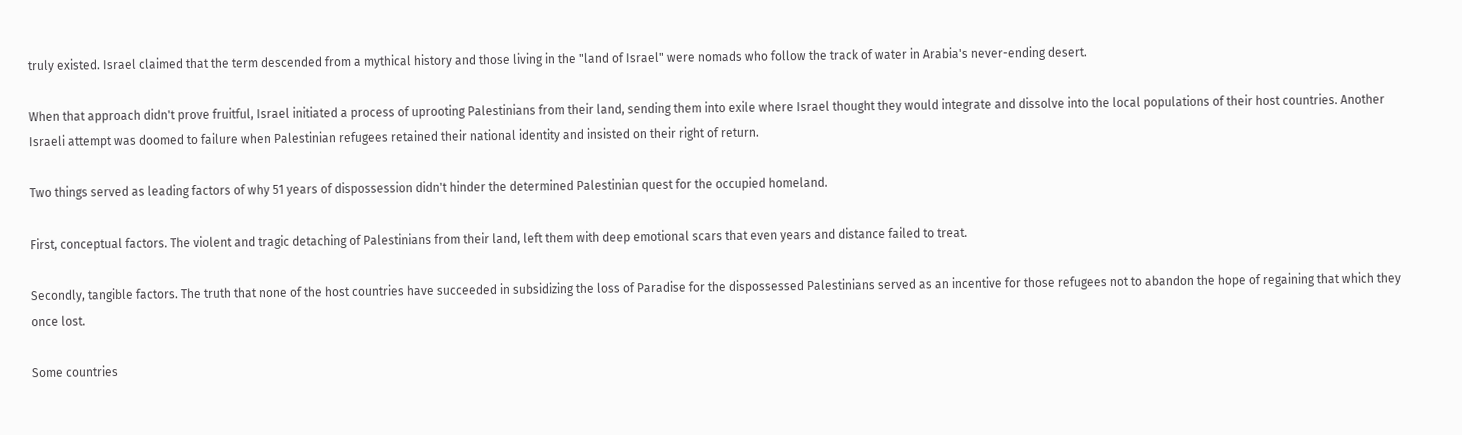truly existed. Israel claimed that the term descended from a mythical history and those living in the "land of Israel" were nomads who follow the track of water in Arabia's never-ending desert.

When that approach didn't prove fruitful, Israel initiated a process of uprooting Palestinians from their land, sending them into exile where Israel thought they would integrate and dissolve into the local populations of their host countries. Another Israeli attempt was doomed to failure when Palestinian refugees retained their national identity and insisted on their right of return.

Two things served as leading factors of why 51 years of dispossession didn't hinder the determined Palestinian quest for the occupied homeland.

First, conceptual factors. The violent and tragic detaching of Palestinians from their land, left them with deep emotional scars that even years and distance failed to treat.

Secondly, tangible factors. The truth that none of the host countries have succeeded in subsidizing the loss of Paradise for the dispossessed Palestinians served as an incentive for those refugees not to abandon the hope of regaining that which they once lost.

Some countries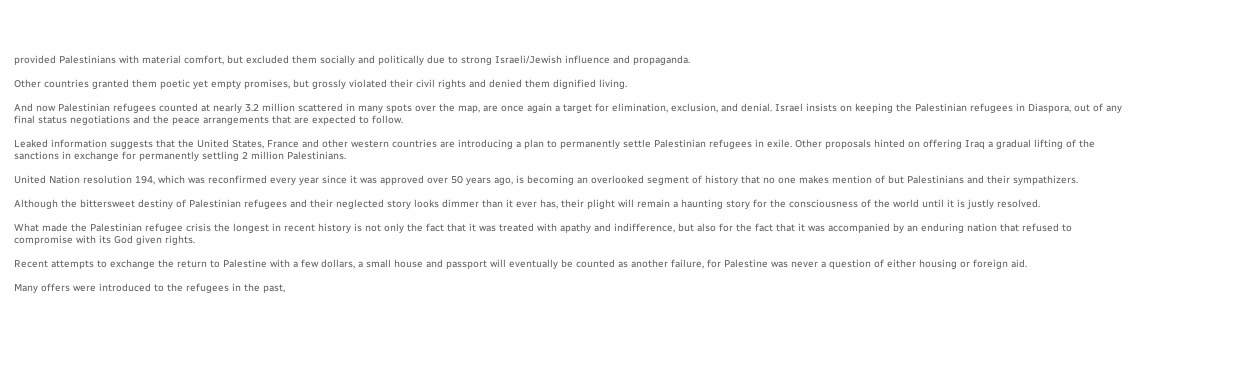provided Palestinians with material comfort, but excluded them socially and politically due to strong Israeli/Jewish influence and propaganda.

Other countries granted them poetic yet empty promises, but grossly violated their civil rights and denied them dignified living.

And now Palestinian refugees counted at nearly 3.2 million scattered in many spots over the map, are once again a target for elimination, exclusion, and denial. Israel insists on keeping the Palestinian refugees in Diaspora, out of any final status negotiations and the peace arrangements that are expected to follow.

Leaked information suggests that the United States, France and other western countries are introducing a plan to permanently settle Palestinian refugees in exile. Other proposals hinted on offering Iraq a gradual lifting of the sanctions in exchange for permanently settling 2 million Palestinians.

United Nation resolution 194, which was reconfirmed every year since it was approved over 50 years ago, is becoming an overlooked segment of history that no one makes mention of but Palestinians and their sympathizers.

Although the bittersweet destiny of Palestinian refugees and their neglected story looks dimmer than it ever has, their plight will remain a haunting story for the consciousness of the world until it is justly resolved.

What made the Palestinian refugee crisis the longest in recent history is not only the fact that it was treated with apathy and indifference, but also for the fact that it was accompanied by an enduring nation that refused to compromise with its God given rights.

Recent attempts to exchange the return to Palestine with a few dollars, a small house and passport will eventually be counted as another failure, for Palestine was never a question of either housing or foreign aid.

Many offers were introduced to the refugees in the past,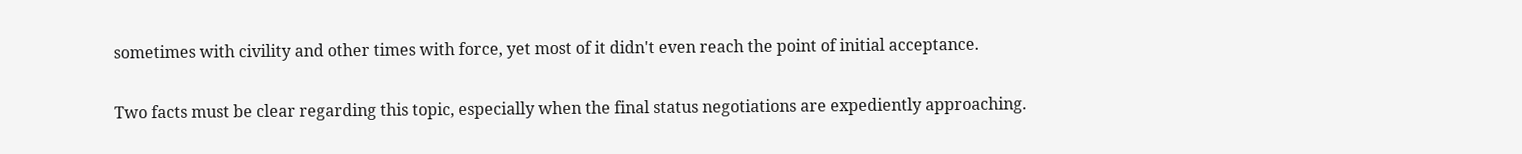sometimes with civility and other times with force, yet most of it didn't even reach the point of initial acceptance.

Two facts must be clear regarding this topic, especially when the final status negotiations are expediently approaching.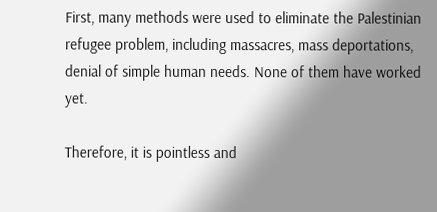First, many methods were used to eliminate the Palestinian refugee problem, including massacres, mass deportations, denial of simple human needs. None of them have worked yet.

Therefore, it is pointless and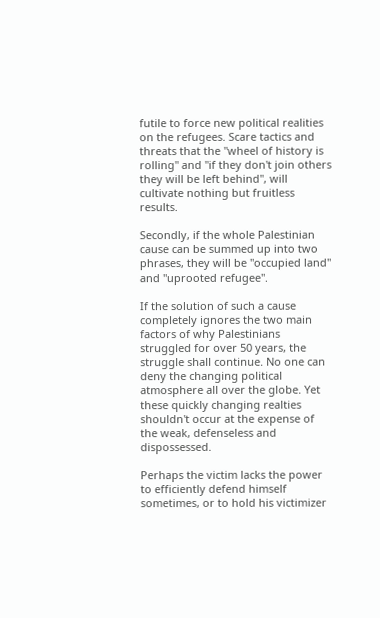futile to force new political realities on the refugees. Scare tactics and threats that the "wheel of history is rolling" and "if they don't join others they will be left behind", will cultivate nothing but fruitless results.

Secondly, if the whole Palestinian cause can be summed up into two phrases, they will be "occupied land" and "uprooted refugee".

If the solution of such a cause completely ignores the two main factors of why Palestinians struggled for over 50 years, the struggle shall continue. No one can deny the changing political atmosphere all over the globe. Yet these quickly changing realties shouldn't occur at the expense of the weak, defenseless and dispossessed.

Perhaps the victim lacks the power to efficiently defend himself sometimes, or to hold his victimizer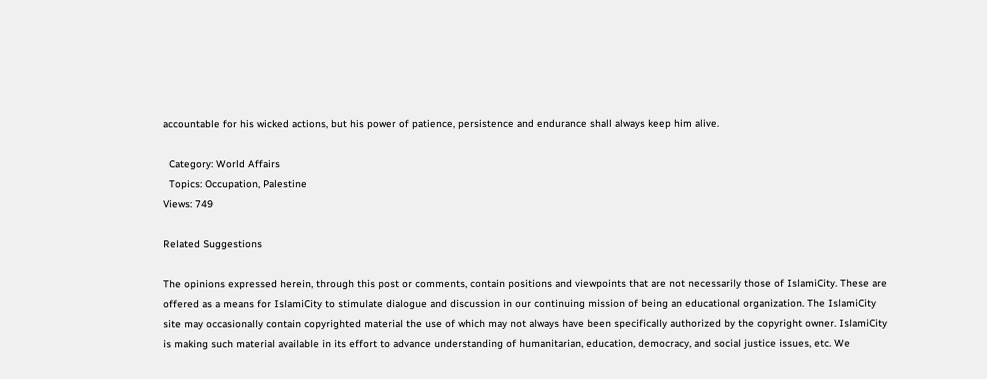accountable for his wicked actions, but his power of patience, persistence and endurance shall always keep him alive.

  Category: World Affairs
  Topics: Occupation, Palestine
Views: 749

Related Suggestions

The opinions expressed herein, through this post or comments, contain positions and viewpoints that are not necessarily those of IslamiCity. These are offered as a means for IslamiCity to stimulate dialogue and discussion in our continuing mission of being an educational organization. The IslamiCity site may occasionally contain copyrighted material the use of which may not always have been specifically authorized by the copyright owner. IslamiCity is making such material available in its effort to advance understanding of humanitarian, education, democracy, and social justice issues, etc. We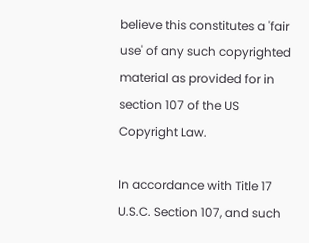believe this constitutes a 'fair use' of any such copyrighted material as provided for in section 107 of the US Copyright Law.

In accordance with Title 17 U.S.C. Section 107, and such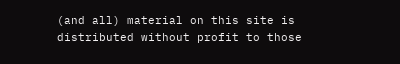(and all) material on this site is distributed without profit to those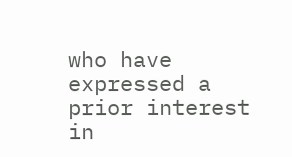who have expressed a prior interest in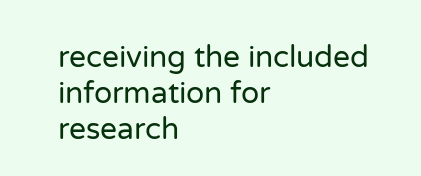receiving the included information for research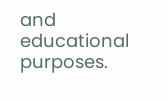and educational purposes.